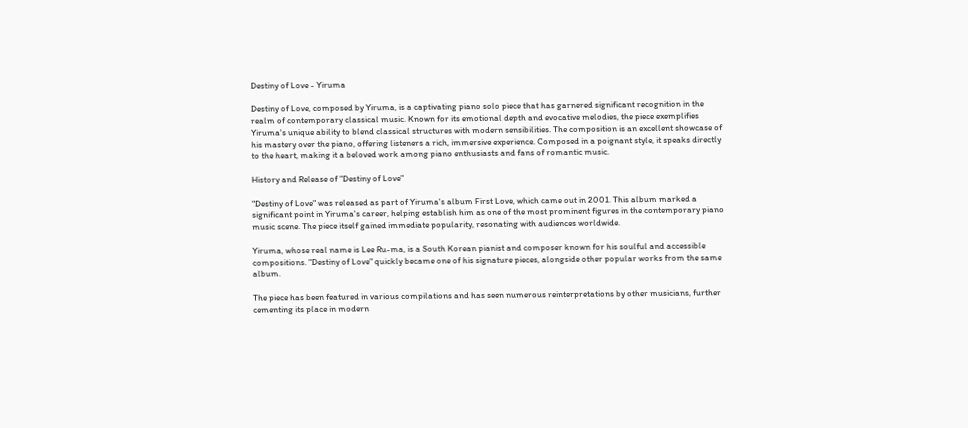Destiny of Love - Yiruma

Destiny of Love, composed by Yiruma, is a captivating piano solo piece that has garnered significant recognition in the realm of contemporary classical music. Known for its emotional depth and evocative melodies, the piece exemplifies Yiruma's unique ability to blend classical structures with modern sensibilities. The composition is an excellent showcase of his mastery over the piano, offering listeners a rich, immersive experience. Composed in a poignant style, it speaks directly to the heart, making it a beloved work among piano enthusiasts and fans of romantic music.

History and Release of "Destiny of Love"

"Destiny of Love" was released as part of Yiruma's album First Love, which came out in 2001. This album marked a significant point in Yiruma's career, helping establish him as one of the most prominent figures in the contemporary piano music scene. The piece itself gained immediate popularity, resonating with audiences worldwide.

Yiruma, whose real name is Lee Ru-ma, is a South Korean pianist and composer known for his soulful and accessible compositions. "Destiny of Love" quickly became one of his signature pieces, alongside other popular works from the same album.

The piece has been featured in various compilations and has seen numerous reinterpretations by other musicians, further cementing its place in modern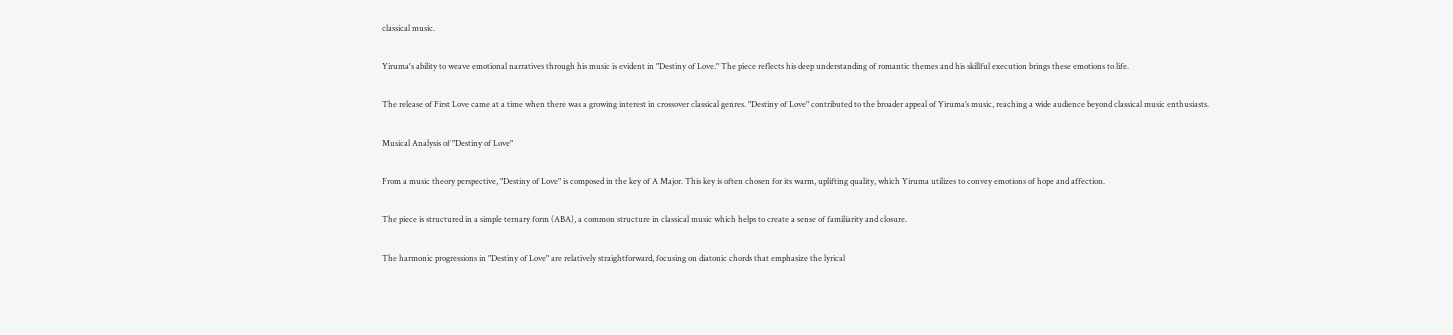classical music.

Yiruma's ability to weave emotional narratives through his music is evident in "Destiny of Love." The piece reflects his deep understanding of romantic themes and his skillful execution brings these emotions to life.

The release of First Love came at a time when there was a growing interest in crossover classical genres. "Destiny of Love" contributed to the broader appeal of Yiruma’s music, reaching a wide audience beyond classical music enthusiasts.

Musical Analysis of "Destiny of Love"

From a music theory perspective, "Destiny of Love" is composed in the key of A Major. This key is often chosen for its warm, uplifting quality, which Yiruma utilizes to convey emotions of hope and affection.

The piece is structured in a simple ternary form (ABA), a common structure in classical music which helps to create a sense of familiarity and closure.

The harmonic progressions in "Destiny of Love" are relatively straightforward, focusing on diatonic chords that emphasize the lyrical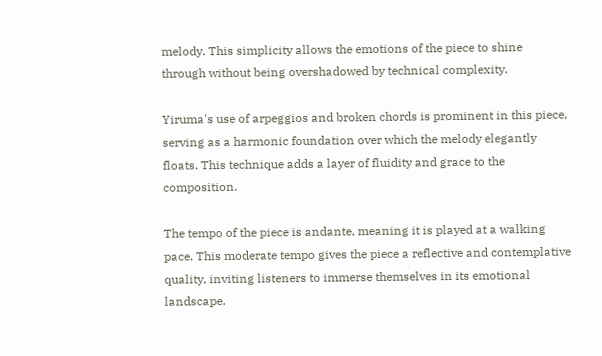melody. This simplicity allows the emotions of the piece to shine through without being overshadowed by technical complexity.

Yiruma's use of arpeggios and broken chords is prominent in this piece, serving as a harmonic foundation over which the melody elegantly floats. This technique adds a layer of fluidity and grace to the composition.

The tempo of the piece is andante, meaning it is played at a walking pace. This moderate tempo gives the piece a reflective and contemplative quality, inviting listeners to immerse themselves in its emotional landscape.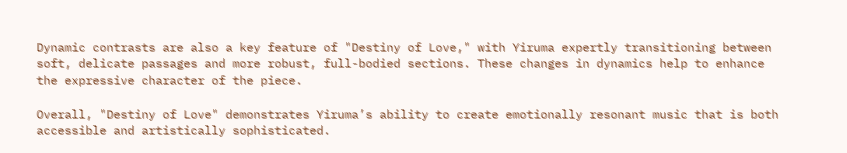Dynamic contrasts are also a key feature of "Destiny of Love," with Yiruma expertly transitioning between soft, delicate passages and more robust, full-bodied sections. These changes in dynamics help to enhance the expressive character of the piece.

Overall, "Destiny of Love" demonstrates Yiruma’s ability to create emotionally resonant music that is both accessible and artistically sophisticated.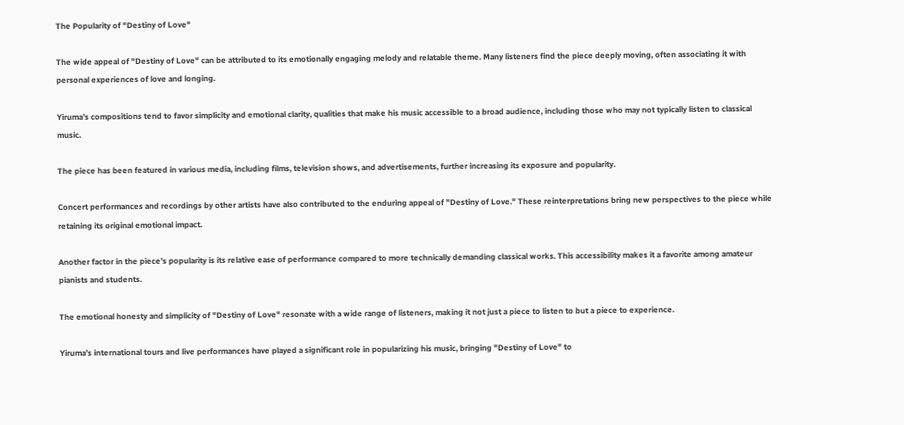The Popularity of "Destiny of Love"

The wide appeal of "Destiny of Love" can be attributed to its emotionally engaging melody and relatable theme. Many listeners find the piece deeply moving, often associating it with personal experiences of love and longing.

Yiruma’s compositions tend to favor simplicity and emotional clarity, qualities that make his music accessible to a broad audience, including those who may not typically listen to classical music.

The piece has been featured in various media, including films, television shows, and advertisements, further increasing its exposure and popularity.

Concert performances and recordings by other artists have also contributed to the enduring appeal of "Destiny of Love." These reinterpretations bring new perspectives to the piece while retaining its original emotional impact.

Another factor in the piece's popularity is its relative ease of performance compared to more technically demanding classical works. This accessibility makes it a favorite among amateur pianists and students.

The emotional honesty and simplicity of "Destiny of Love" resonate with a wide range of listeners, making it not just a piece to listen to but a piece to experience.

Yiruma’s international tours and live performances have played a significant role in popularizing his music, bringing "Destiny of Love" to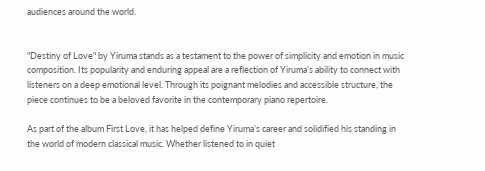audiences around the world.


"Destiny of Love" by Yiruma stands as a testament to the power of simplicity and emotion in music composition. Its popularity and enduring appeal are a reflection of Yiruma’s ability to connect with listeners on a deep emotional level. Through its poignant melodies and accessible structure, the piece continues to be a beloved favorite in the contemporary piano repertoire.

As part of the album First Love, it has helped define Yiruma’s career and solidified his standing in the world of modern classical music. Whether listened to in quiet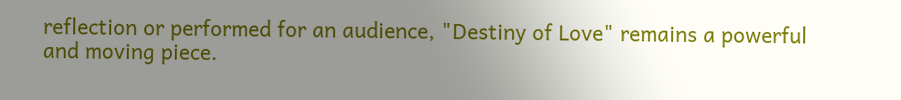reflection or performed for an audience, "Destiny of Love" remains a powerful and moving piece.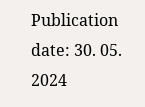Publication date: 30. 05. 2024